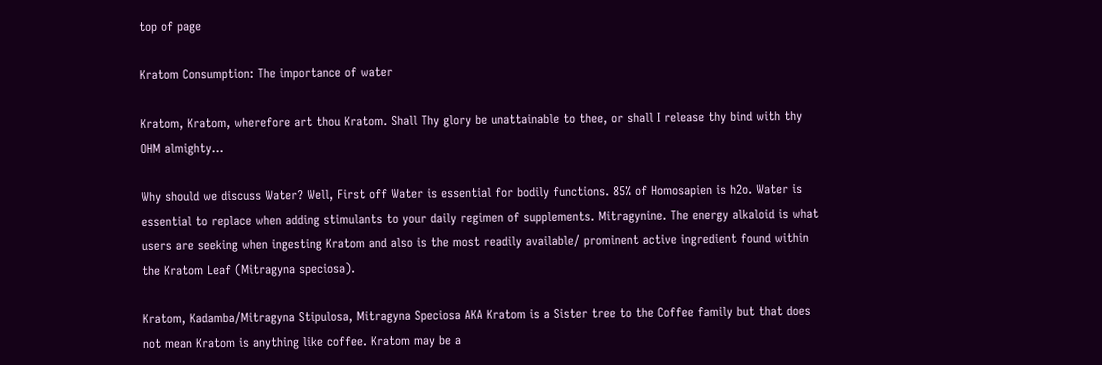top of page

Kratom Consumption: The importance of water

Kratom, Kratom, wherefore art thou Kratom. Shall Thy glory be unattainable to thee, or shall I release thy bind with thy OHM almighty...

Why should we discuss Water? Well, First off Water is essential for bodily functions. 85% of Homosapien is h2o. Water is essential to replace when adding stimulants to your daily regimen of supplements. Mitragynine. The energy alkaloid is what users are seeking when ingesting Kratom and also is the most readily available/ prominent active ingredient found within the Kratom Leaf (Mitragyna speciosa).

Kratom, Kadamba/Mitragyna Stipulosa, Mitragyna Speciosa AKA Kratom is a Sister tree to the Coffee family but that does not mean Kratom is anything like coffee. Kratom may be a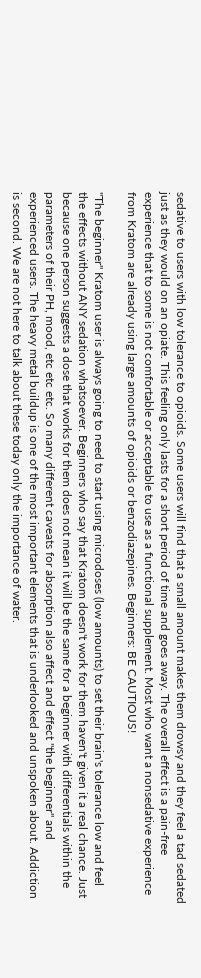sedative to users with low tolerance to opioids. Some users will find that a small amount makes them drowsy and they feel a tad sedated just as they would on an opiate. This feeling only lasts for a short period of time and goes away. The overall effect is a pain-free experience that to some is not comfortable or acceptable to use as a functional supplement. Most who want a nonsedative experience from Kratom are already using large amounts of opioids or benzodiazepines. Beginners: BE CAUTIOUS!

"The beginner" Kratom user is always going to need to start using microdoses (low amounts) to set their brain's tolerance low and feel the effects without ANY sedation whatsoever. Beginners who say that Kratom doesn't work for them haven't given it a real chance. Just because one person suggests a dose that works for them does not mean it will be the same for a beginner with differentials within the parameters of their PH, mood, etc etc etc. So many different caveats for absorption also affect and effect "the beginner" and experienced users. The heavy metal buildup is one of the most important elements that is underlooked and unspoken about. Addiction is second. We are not here to talk about these today only the importance of water.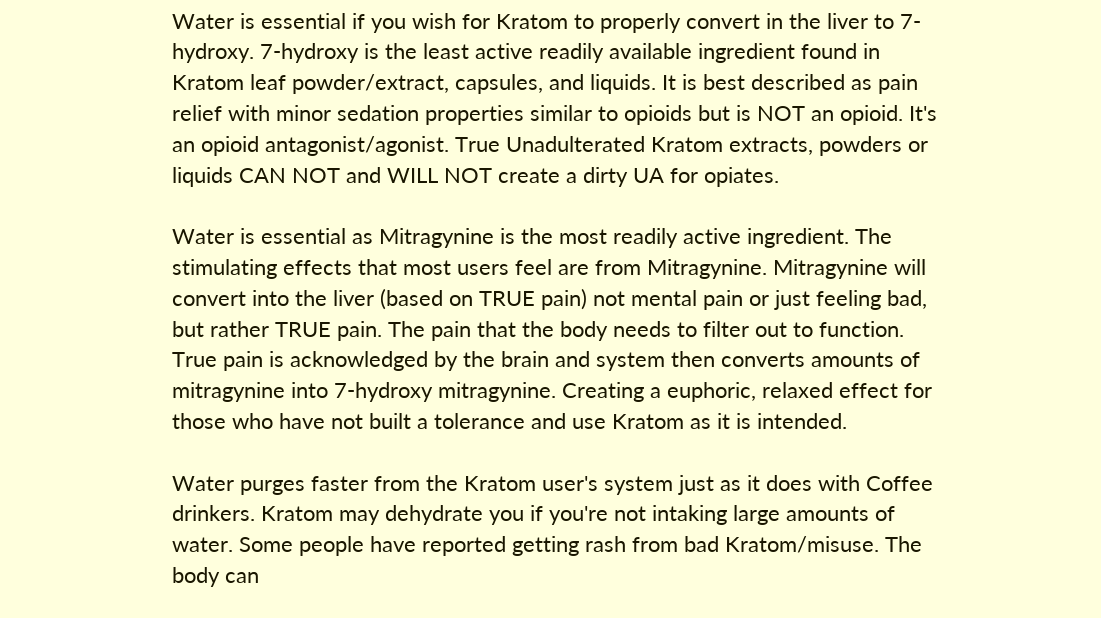Water is essential if you wish for Kratom to properly convert in the liver to 7-hydroxy. 7-hydroxy is the least active readily available ingredient found in Kratom leaf powder/extract, capsules, and liquids. It is best described as pain relief with minor sedation properties similar to opioids but is NOT an opioid. It's an opioid antagonist/agonist. True Unadulterated Kratom extracts, powders or liquids CAN NOT and WILL NOT create a dirty UA for opiates.

Water is essential as Mitragynine is the most readily active ingredient. The stimulating effects that most users feel are from Mitragynine. Mitragynine will convert into the liver (based on TRUE pain) not mental pain or just feeling bad, but rather TRUE pain. The pain that the body needs to filter out to function. True pain is acknowledged by the brain and system then converts amounts of mitragynine into 7-hydroxy mitragynine. Creating a euphoric, relaxed effect for those who have not built a tolerance and use Kratom as it is intended.

Water purges faster from the Kratom user's system just as it does with Coffee drinkers. Kratom may dehydrate you if you're not intaking large amounts of water. Some people have reported getting rash from bad Kratom/misuse. The body can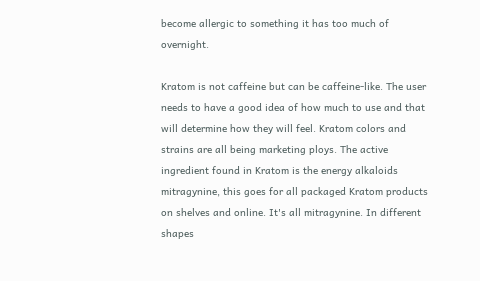become allergic to something it has too much of overnight.

Kratom is not caffeine but can be caffeine-like. The user needs to have a good idea of how much to use and that will determine how they will feel. Kratom colors and strains are all being marketing ploys. The active ingredient found in Kratom is the energy alkaloids mitragynine, this goes for all packaged Kratom products on shelves and online. It's all mitragynine. In different shapes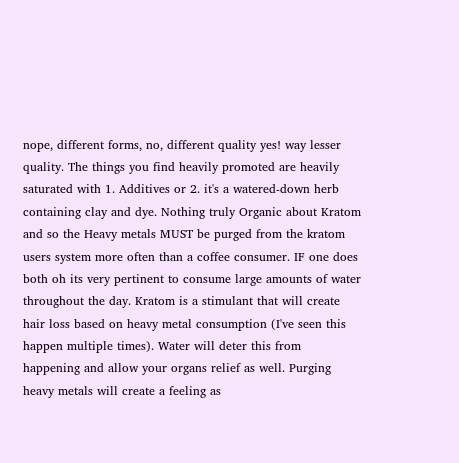nope, different forms, no, different quality yes! way lesser quality. The things you find heavily promoted are heavily saturated with 1. Additives or 2. it's a watered-down herb containing clay and dye. Nothing truly Organic about Kratom and so the Heavy metals MUST be purged from the kratom users system more often than a coffee consumer. IF one does both oh its very pertinent to consume large amounts of water throughout the day. Kratom is a stimulant that will create hair loss based on heavy metal consumption (I've seen this happen multiple times). Water will deter this from happening and allow your organs relief as well. Purging heavy metals will create a feeling as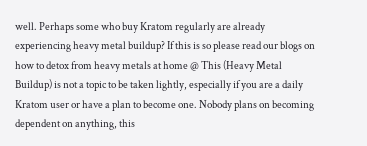well. Perhaps some who buy Kratom regularly are already experiencing heavy metal buildup? If this is so please read our blogs on how to detox from heavy metals at home @ This (Heavy Metal Buildup) is not a topic to be taken lightly, especially if you are a daily Kratom user or have a plan to become one. Nobody plans on becoming dependent on anything, this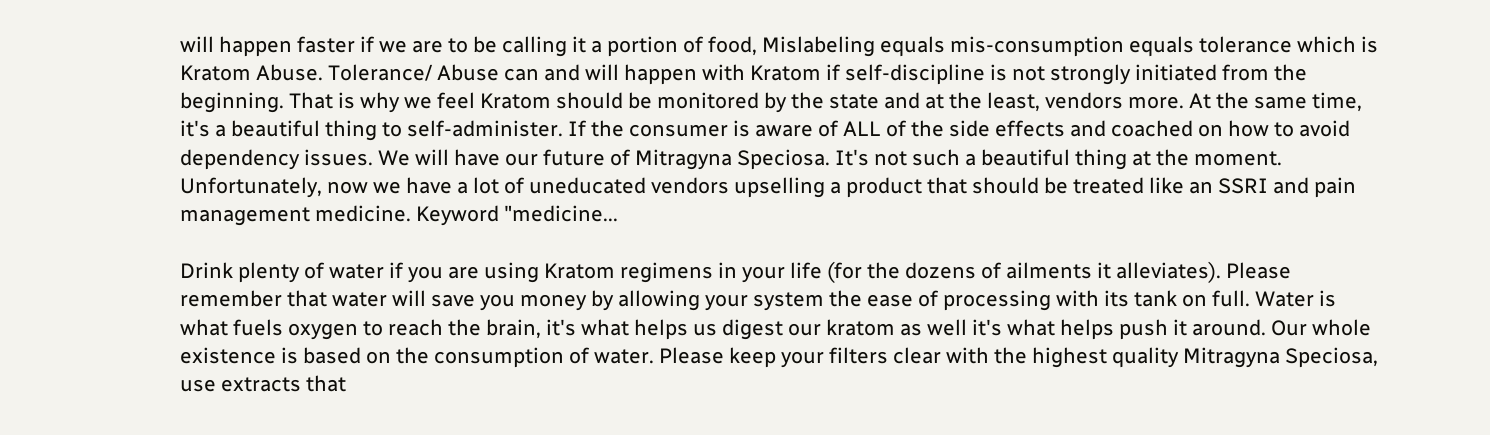will happen faster if we are to be calling it a portion of food, Mislabeling equals mis-consumption equals tolerance which is Kratom Abuse. Tolerance/ Abuse can and will happen with Kratom if self-discipline is not strongly initiated from the beginning. That is why we feel Kratom should be monitored by the state and at the least, vendors more. At the same time, it's a beautiful thing to self-administer. If the consumer is aware of ALL of the side effects and coached on how to avoid dependency issues. We will have our future of Mitragyna Speciosa. It's not such a beautiful thing at the moment. Unfortunately, now we have a lot of uneducated vendors upselling a product that should be treated like an SSRI and pain management medicine. Keyword "medicine...

Drink plenty of water if you are using Kratom regimens in your life (for the dozens of ailments it alleviates). Please remember that water will save you money by allowing your system the ease of processing with its tank on full. Water is what fuels oxygen to reach the brain, it's what helps us digest our kratom as well it's what helps push it around. Our whole existence is based on the consumption of water. Please keep your filters clear with the highest quality Mitragyna Speciosa, use extracts that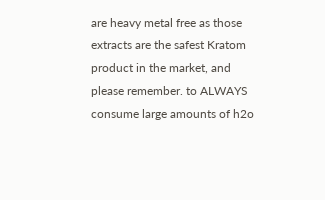are heavy metal free as those extracts are the safest Kratom product in the market, and please remember. to ALWAYS consume large amounts of h2o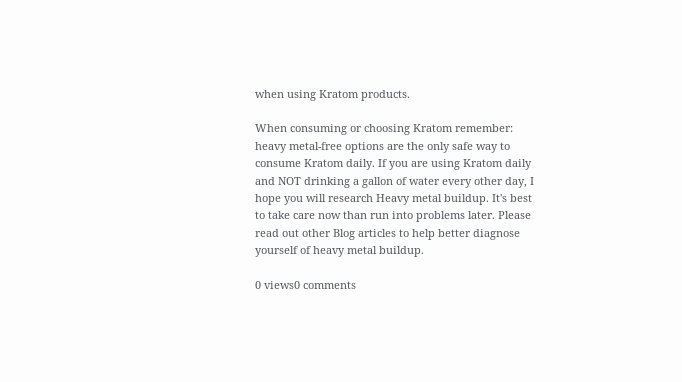when using Kratom products.

When consuming or choosing Kratom remember: heavy metal-free options are the only safe way to consume Kratom daily. If you are using Kratom daily and NOT drinking a gallon of water every other day, I hope you will research Heavy metal buildup. It's best to take care now than run into problems later. Please read out other Blog articles to help better diagnose yourself of heavy metal buildup.

0 views0 comments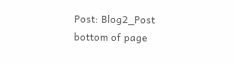Post: Blog2_Post
bottom of page